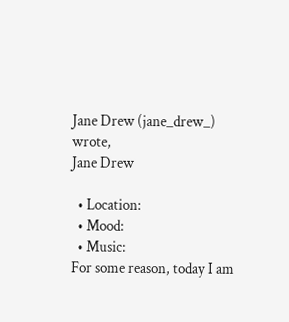Jane Drew (jane_drew_) wrote,
Jane Drew

  • Location:
  • Mood:
  • Music:
For some reason, today I am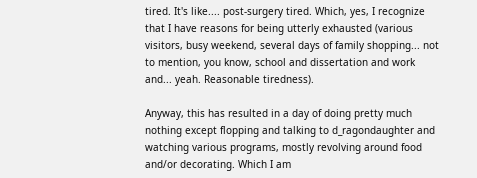tired. It's like.... post-surgery tired. Which, yes, I recognize that I have reasons for being utterly exhausted (various visitors, busy weekend, several days of family shopping... not to mention, you know, school and dissertation and work and... yeah. Reasonable tiredness).

Anyway, this has resulted in a day of doing pretty much nothing except flopping and talking to d_ragondaughter and watching various programs, mostly revolving around food and/or decorating. Which I am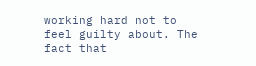working hard not to feel guilty about. The fact that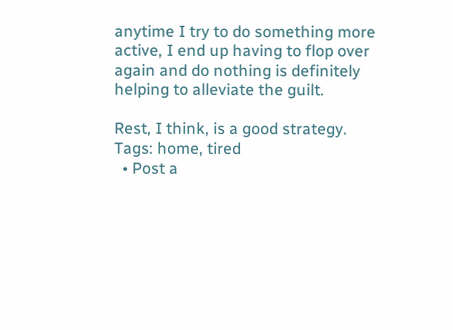anytime I try to do something more active, I end up having to flop over again and do nothing is definitely helping to alleviate the guilt.

Rest, I think, is a good strategy.
Tags: home, tired
  • Post a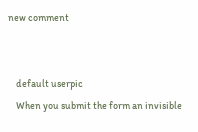new comment


    default userpic
    When you submit the form an invisible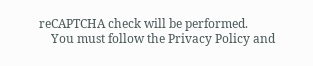reCAPTCHA check will be performed.
    You must follow the Privacy Policy and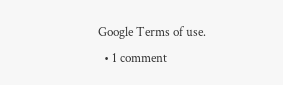Google Terms of use.
  • 1 comment